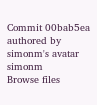Commit 00bab5ea authored by simonm's avatar simonm
Browse files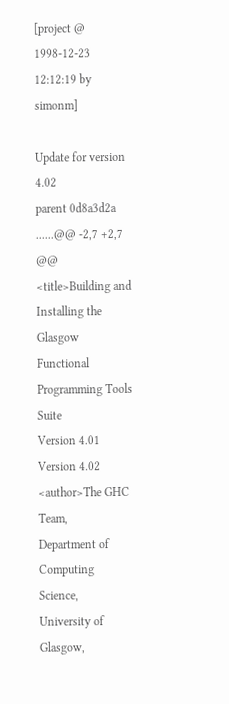[project @ 1998-12-23 12:12:19 by simonm]

Update for version 4.02
parent 0d8a3d2a
......@@ -2,7 +2,7 @@
<title>Building and Installing the Glasgow Functional Programming Tools Suite
Version 4.01
Version 4.02
<author>The GHC Team,
Department of Computing Science,
University of Glasgow,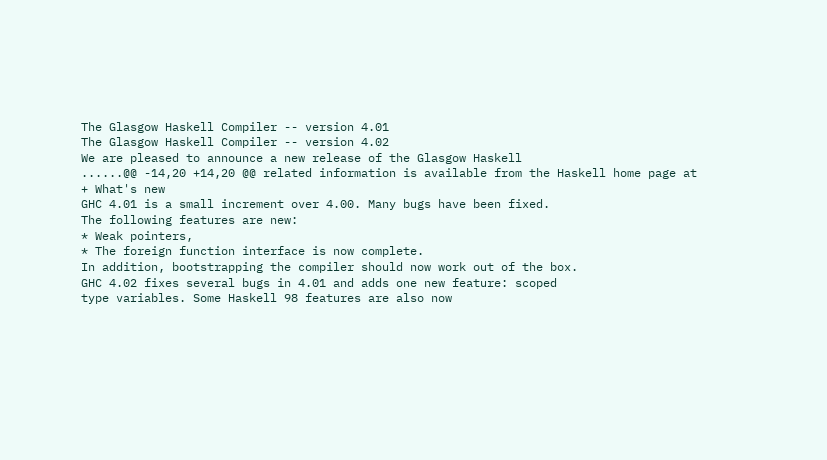The Glasgow Haskell Compiler -- version 4.01
The Glasgow Haskell Compiler -- version 4.02
We are pleased to announce a new release of the Glasgow Haskell
......@@ -14,20 +14,20 @@ related information is available from the Haskell home page at
+ What's new
GHC 4.01 is a small increment over 4.00. Many bugs have been fixed.
The following features are new:
* Weak pointers,
* The foreign function interface is now complete.
In addition, bootstrapping the compiler should now work out of the box.
GHC 4.02 fixes several bugs in 4.01 and adds one new feature: scoped
type variables. Some Haskell 98 features are also now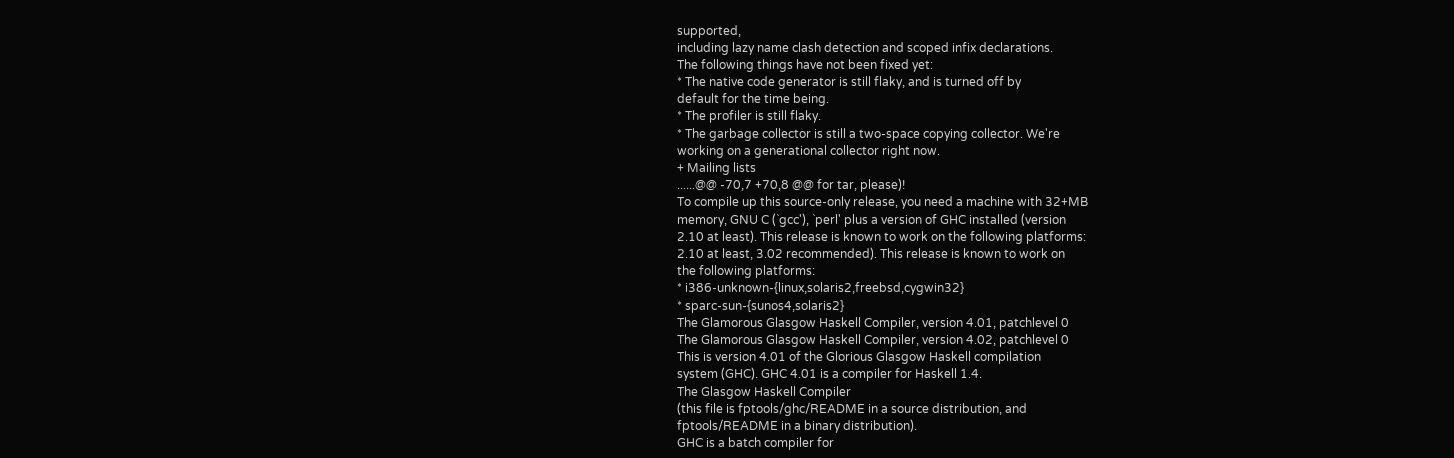supported,
including lazy name clash detection and scoped infix declarations.
The following things have not been fixed yet:
* The native code generator is still flaky, and is turned off by
default for the time being.
* The profiler is still flaky.
* The garbage collector is still a two-space copying collector. We're
working on a generational collector right now.
+ Mailing lists
......@@ -70,7 +70,8 @@ for tar, please)!
To compile up this source-only release, you need a machine with 32+MB
memory, GNU C (`gcc'), `perl' plus a version of GHC installed (version
2.10 at least). This release is known to work on the following platforms:
2.10 at least, 3.02 recommended). This release is known to work on
the following platforms:
* i386-unknown-{linux,solaris2,freebsd,cygwin32}
* sparc-sun-{sunos4,solaris2}
The Glamorous Glasgow Haskell Compiler, version 4.01, patchlevel 0
The Glamorous Glasgow Haskell Compiler, version 4.02, patchlevel 0
This is version 4.01 of the Glorious Glasgow Haskell compilation
system (GHC). GHC 4.01 is a compiler for Haskell 1.4.
The Glasgow Haskell Compiler
(this file is fptools/ghc/README in a source distribution, and
fptools/README in a binary distribution).
GHC is a batch compiler for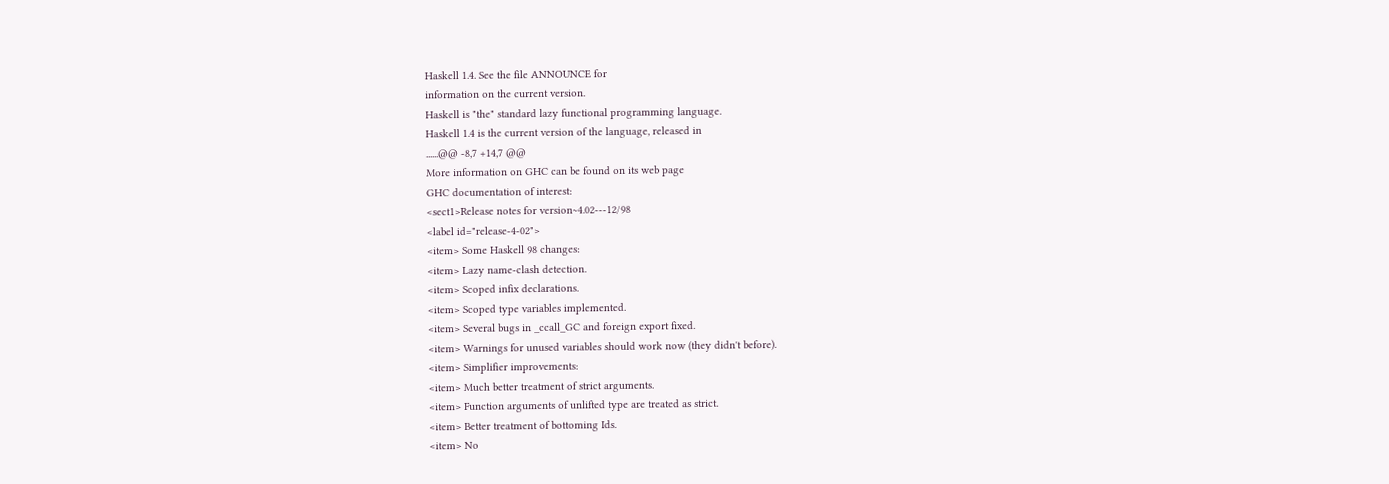Haskell 1.4. See the file ANNOUNCE for
information on the current version.
Haskell is "the" standard lazy functional programming language.
Haskell 1.4 is the current version of the language, released in
......@@ -8,7 +14,7 @@
More information on GHC can be found on its web page
GHC documentation of interest:
<sect1>Release notes for version~4.02---12/98
<label id="release-4-02">
<item> Some Haskell 98 changes:
<item> Lazy name-clash detection.
<item> Scoped infix declarations.
<item> Scoped type variables implemented.
<item> Several bugs in _ccall_GC and foreign export fixed.
<item> Warnings for unused variables should work now (they didn't before).
<item> Simplifier improvements:
<item> Much better treatment of strict arguments.
<item> Function arguments of unlifted type are treated as strict.
<item> Better treatment of bottoming Ids.
<item> No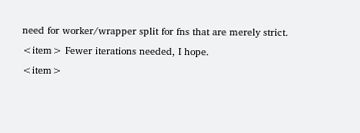need for worker/wrapper split for fns that are merely strict.
<item> Fewer iterations needed, I hope.
<item>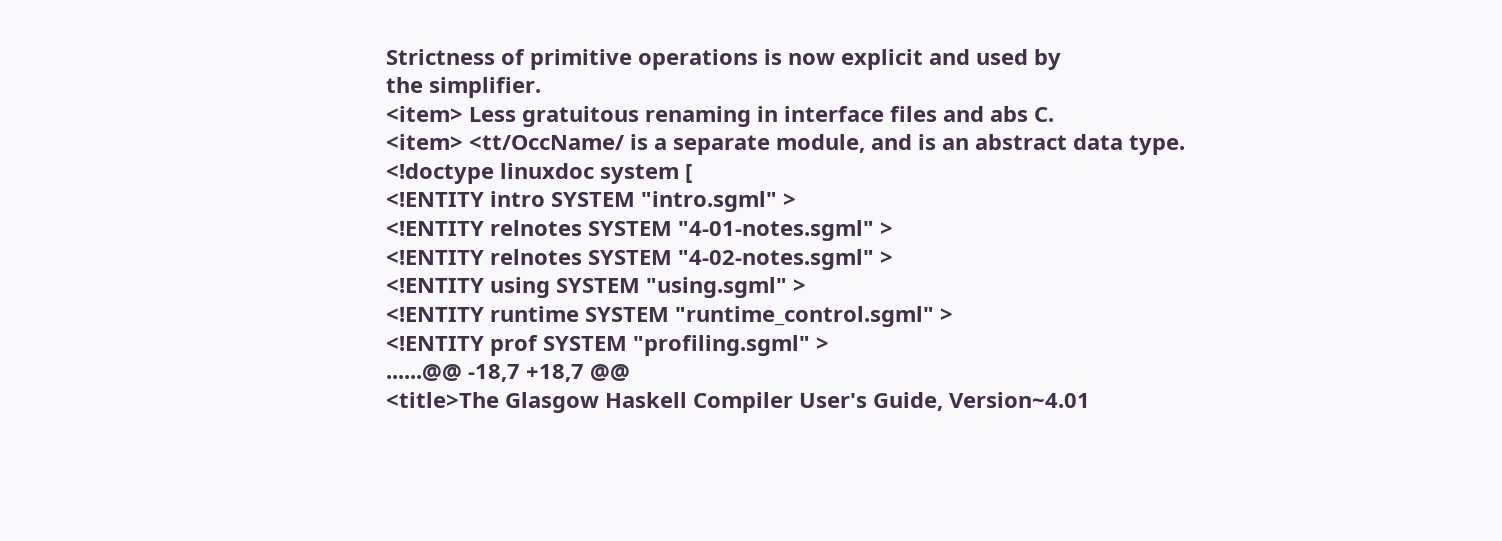Strictness of primitive operations is now explicit and used by
the simplifier.
<item> Less gratuitous renaming in interface files and abs C.
<item> <tt/OccName/ is a separate module, and is an abstract data type.
<!doctype linuxdoc system [
<!ENTITY intro SYSTEM "intro.sgml" >
<!ENTITY relnotes SYSTEM "4-01-notes.sgml" >
<!ENTITY relnotes SYSTEM "4-02-notes.sgml" >
<!ENTITY using SYSTEM "using.sgml" >
<!ENTITY runtime SYSTEM "runtime_control.sgml" >
<!ENTITY prof SYSTEM "profiling.sgml" >
......@@ -18,7 +18,7 @@
<title>The Glasgow Haskell Compiler User's Guide, Version~4.01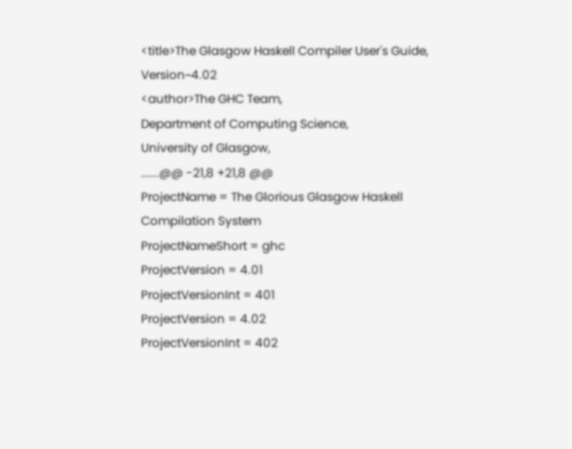<title>The Glasgow Haskell Compiler User's Guide, Version~4.02
<author>The GHC Team,
Department of Computing Science,
University of Glasgow,
......@@ -21,8 +21,8 @@
ProjectName = The Glorious Glasgow Haskell Compilation System
ProjectNameShort = ghc
ProjectVersion = 4.01
ProjectVersionInt = 401
ProjectVersion = 4.02
ProjectVersionInt = 402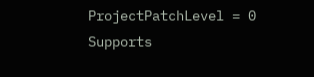ProjectPatchLevel = 0
Supports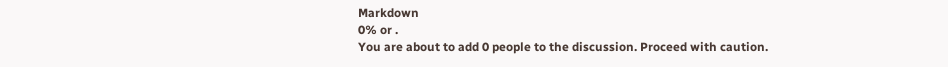Markdown
0% or .
You are about to add 0 people to the discussion. Proceed with caution.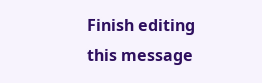Finish editing this message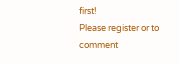first!
Please register or to comment